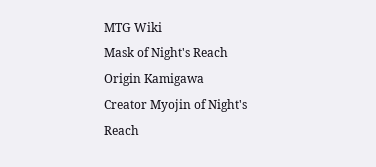MTG Wiki
Mask of Night's Reach
Origin Kamigawa
Creator Myojin of Night's Reach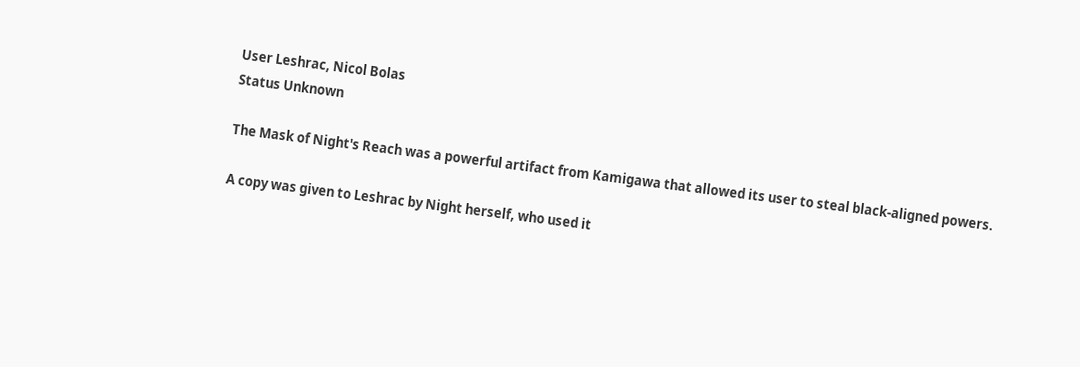User Leshrac, Nicol Bolas
Status Unknown

The Mask of Night's Reach was a powerful artifact from Kamigawa that allowed its user to steal black-aligned powers.

A copy was given to Leshrac by Night herself, who used it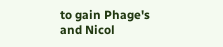to gain Phage's and Nicol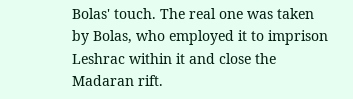Bolas' touch. The real one was taken by Bolas, who employed it to imprison Leshrac within it and close the Madaran rift.